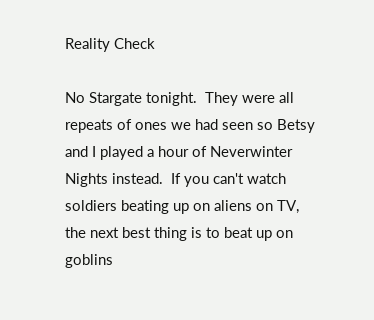Reality Check

No Stargate tonight.  They were all repeats of ones we had seen so Betsy and I played a hour of Neverwinter Nights instead.  If you can't watch soldiers beating up on aliens on TV, the next best thing is to beat up on goblins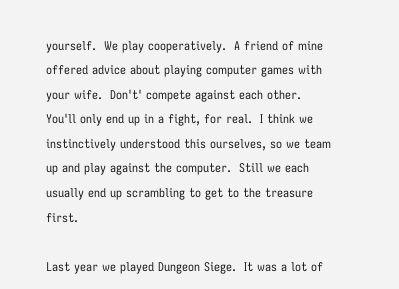yourself.  We play cooperatively.  A friend of mine offered advice about playing computer games with your wife.  Don't' compete against each other.  You'll only end up in a fight, for real.  I think we instinctively understood this ourselves, so we team up and play against the computer.  Still we each usually end up scrambling to get to the treasure first.

Last year we played Dungeon Siege.  It was a lot of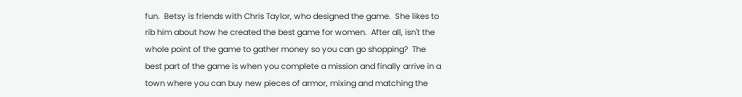fun.  Betsy is friends with Chris Taylor, who designed the game.  She likes to rib him about how he created the best game for women.  After all, isn't the whole point of the game to gather money so you can go shopping?  The best part of the game is when you complete a mission and finally arrive in a town where you can buy new pieces of armor, mixing and matching the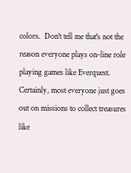colors.  Don't tell me that's not the reason everyone plays on-line role playing games like Everquest.  Certainly, most everyone just goes out on missions to collect treasures like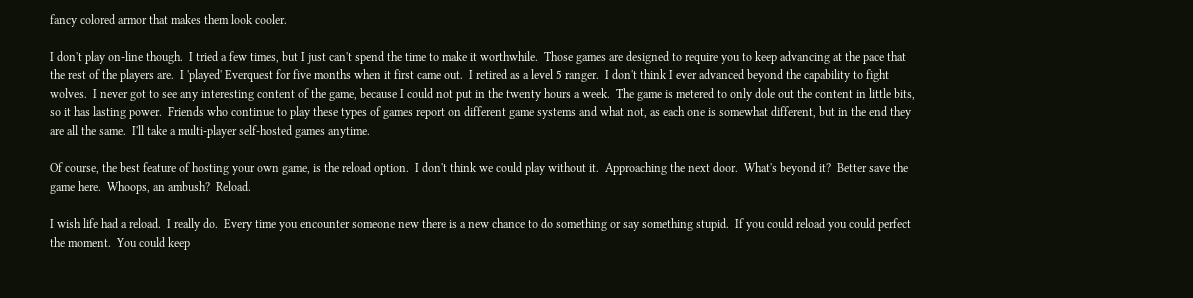fancy colored armor that makes them look cooler.

I don't play on-line though.  I tried a few times, but I just can't spend the time to make it worthwhile.  Those games are designed to require you to keep advancing at the pace that the rest of the players are.  I 'played' Everquest for five months when it first came out.  I retired as a level 5 ranger.  I don't think I ever advanced beyond the capability to fight wolves.  I never got to see any interesting content of the game, because I could not put in the twenty hours a week.  The game is metered to only dole out the content in little bits, so it has lasting power.  Friends who continue to play these types of games report on different game systems and what not, as each one is somewhat different, but in the end they are all the same.  I'll take a multi-player self-hosted games anytime.

Of course, the best feature of hosting your own game, is the reload option.  I don't think we could play without it.  Approaching the next door.  What's beyond it?  Better save the game here.  Whoops, an ambush?  Reload.

I wish life had a reload.  I really do.  Every time you encounter someone new there is a new chance to do something or say something stupid.  If you could reload you could perfect the moment.  You could keep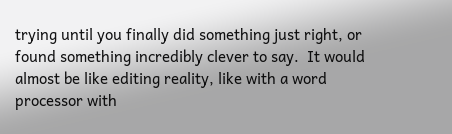trying until you finally did something just right, or found something incredibly clever to say.  It would almost be like editing reality, like with a word processor with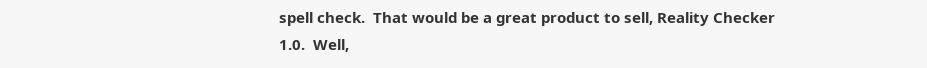spell check.  That would be a great product to sell, Reality Checker 1.0.  Well,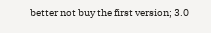better not buy the first version; 3.0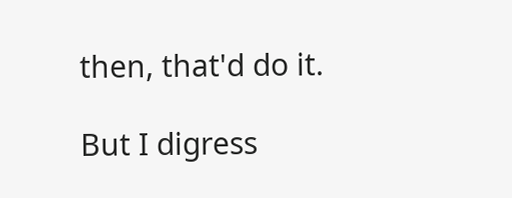then, that'd do it.

But I digress